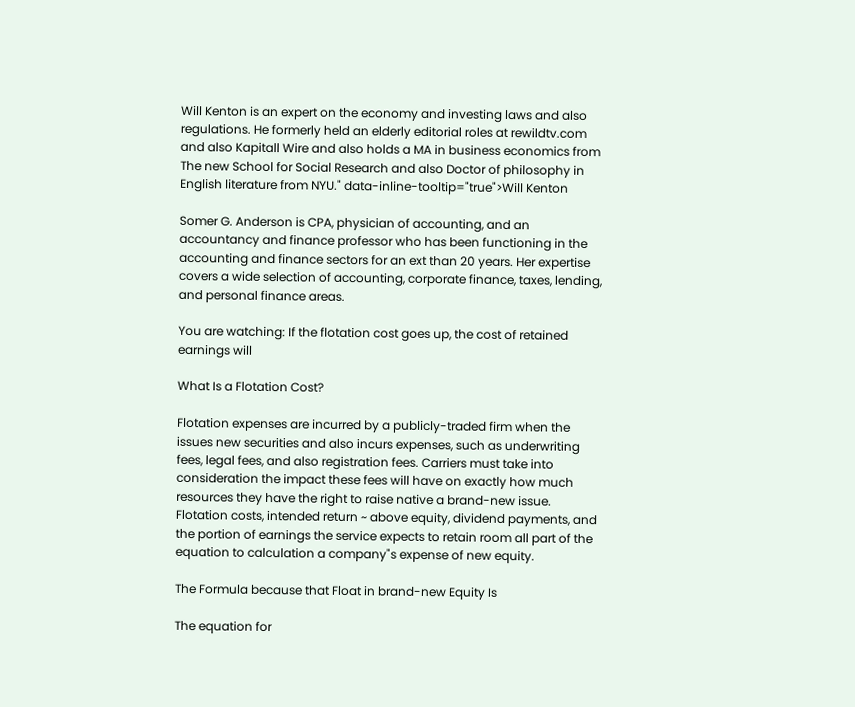Will Kenton is an expert on the economy and investing laws and also regulations. He formerly held an elderly editorial roles at rewildtv.com and also Kapitall Wire and also holds a MA in business economics from The new School for Social Research and also Doctor of philosophy in English literature from NYU." data-inline-tooltip="true">Will Kenton

Somer G. Anderson is CPA, physician of accounting, and an accountancy and finance professor who has been functioning in the accounting and finance sectors for an ext than 20 years. Her expertise covers a wide selection of accounting, corporate finance, taxes, lending, and personal finance areas.

You are watching: If the flotation cost goes up, the cost of retained earnings will

What Is a Flotation Cost?

Flotation expenses are incurred by a publicly-traded firm when the issues new securities and also incurs expenses, such as underwriting fees, legal fees, and also registration fees. Carriers must take into consideration the impact these fees will have on exactly how much resources they have the right to raise native a brand-new issue. Flotation costs, intended return ~ above equity, dividend payments, and the portion of earnings the service expects to retain room all part of the equation to calculation a company"s expense of new equity.

The Formula because that Float in brand-new Equity Is

The equation for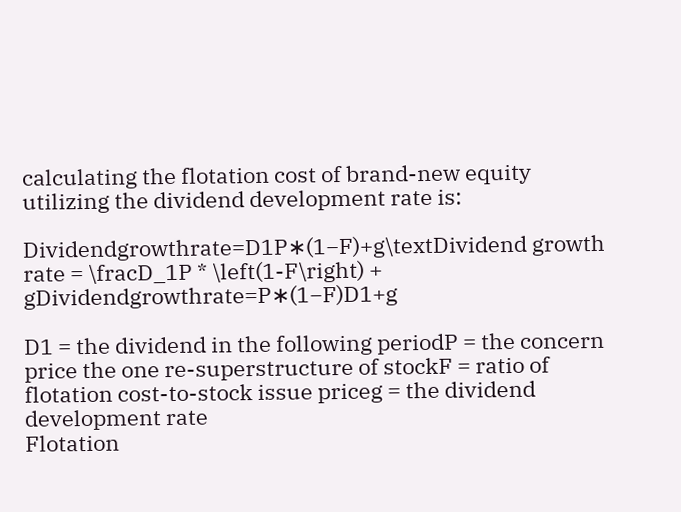calculating the flotation cost of brand-new equity utilizing the dividend development rate is:

Dividendgrowthrate=D1P∗(1−F)+g\textDividend growth rate = \fracD_1P * \left(1-F\right) + gDividendgrowthrate=P∗(1−F)D1+g

D1 = the dividend in the following periodP = the concern price the one re-superstructure of stockF = ratio of flotation cost-to-stock issue priceg = the dividend development rate
Flotation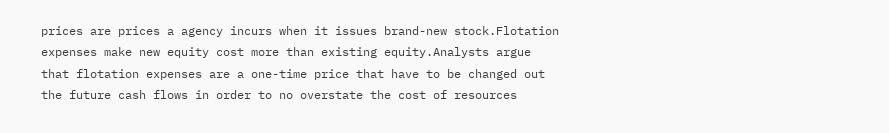prices are prices a agency incurs when it issues brand-new stock.Flotation expenses make new equity cost more than existing equity.Analysts argue that flotation expenses are a one-time price that have to be changed out the future cash flows in order to no overstate the cost of resources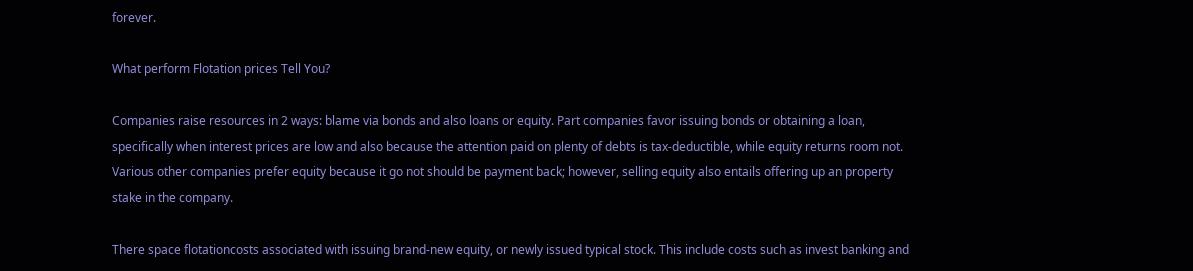forever.

What perform Flotation prices Tell You?

Companies raise resources in 2 ways: blame via bonds and also loans or equity. Part companies favor issuing bonds or obtaining a loan, specifically when interest prices are low and also because the attention paid on plenty of debts is tax-deductible, while equity returns room not. Various other companies prefer equity because it go not should be payment back; however, selling equity also entails offering up an property stake in the company.

There space flotationcosts associated with issuing brand-new equity, or newly issued typical stock. This include costs such as invest banking and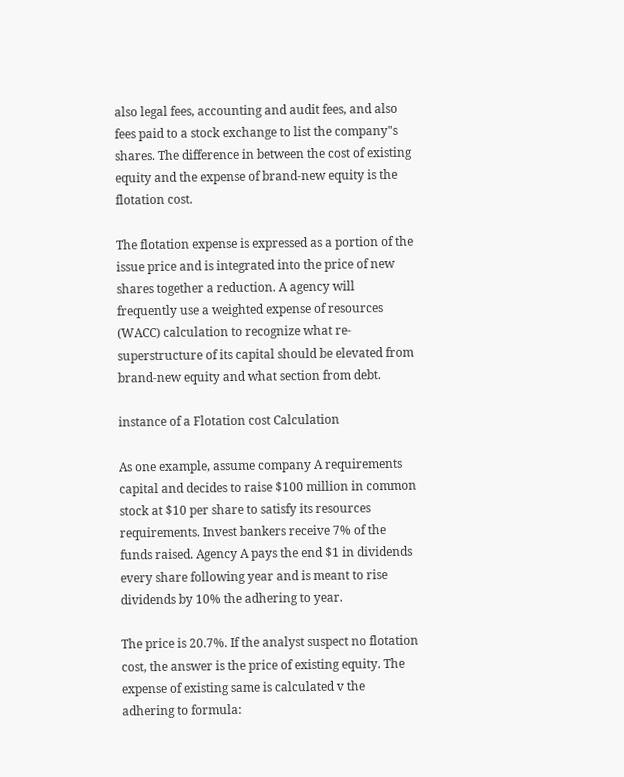also legal fees, accounting and audit fees, and also fees paid to a stock exchange to list the company"s shares. The difference in between the cost of existing equity and the expense of brand-new equity is the flotation cost.

The flotation expense is expressed as a portion of the issue price and is integrated into the price of new shares together a reduction. A agency will frequently use a weighted expense of resources (WACC) calculation to recognize what re-superstructure of its capital should be elevated from brand-new equity and what section from debt.

instance of a Flotation cost Calculation

As one example, assume company A requirements capital and decides to raise $100 million in common stock at $10 per share to satisfy its resources requirements. Invest bankers receive 7% of the funds raised. Agency A pays the end $1 in dividends every share following year and is meant to rise dividends by 10% the adhering to year.

The price is 20.7%. If the analyst suspect no flotation cost, the answer is the price of existing equity. The expense of existing same is calculated v the adhering to formula: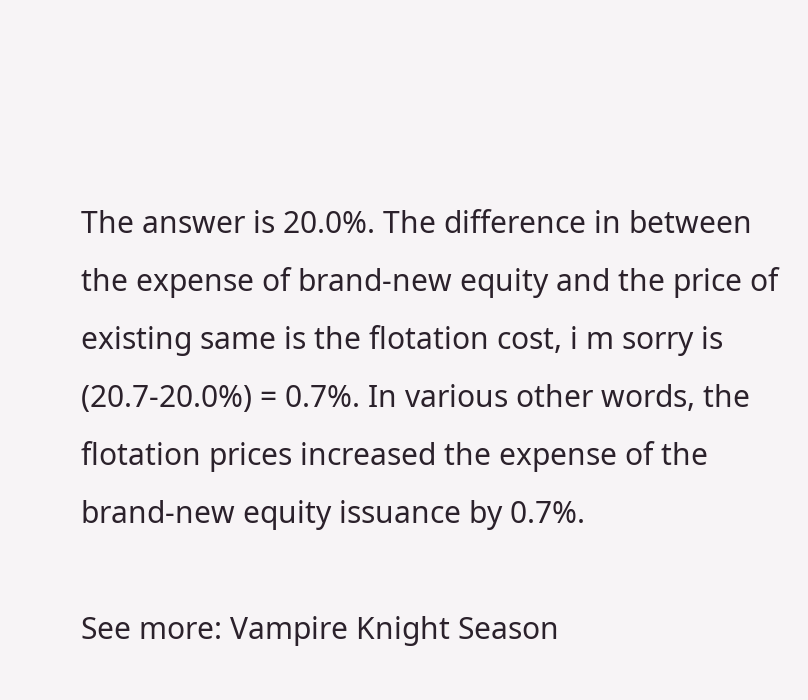The answer is 20.0%. The difference in between the expense of brand-new equity and the price of existing same is the flotation cost, i m sorry is (20.7-20.0%) = 0.7%. In various other words, the flotation prices increased the expense of the brand-new equity issuance by 0.7%.

See more: Vampire Knight Season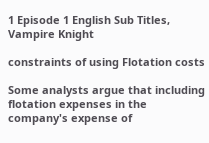1 Episode 1 English Sub Titles, Vampire Knight

constraints of using Flotation costs

Some analysts argue that including flotation expenses in the company's expense of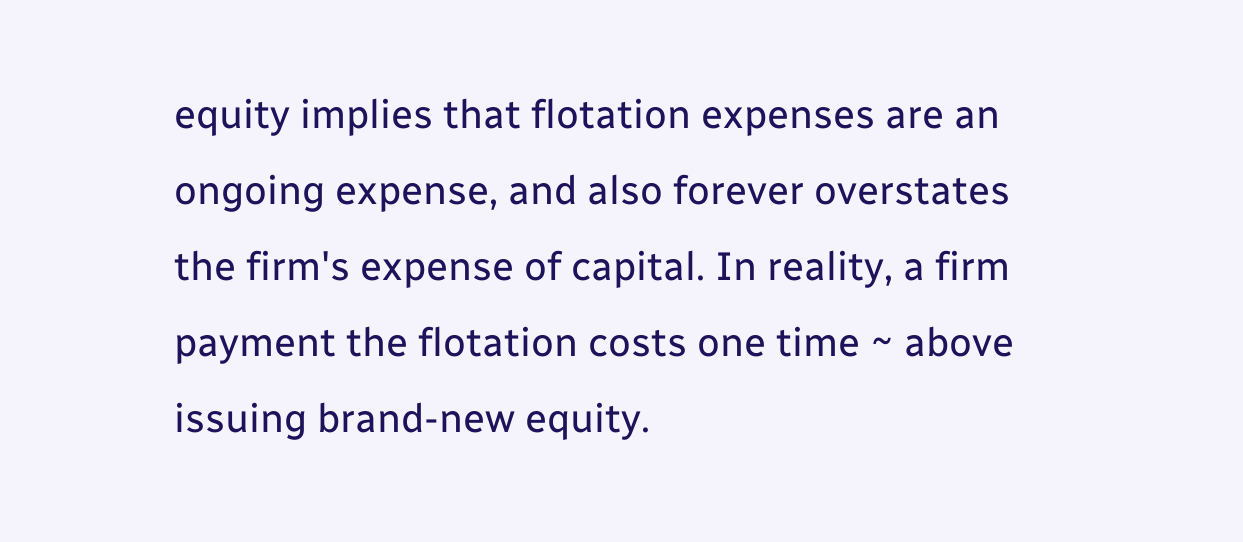equity implies that flotation expenses are an ongoing expense, and also forever overstates the firm's expense of capital. In reality, a firm payment the flotation costs one time ~ above issuing brand-new equity.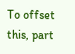To offset this, part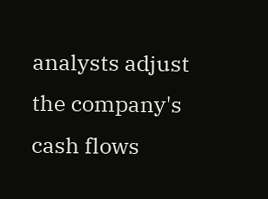analysts adjust the company's cash flows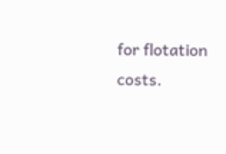for flotation costs.